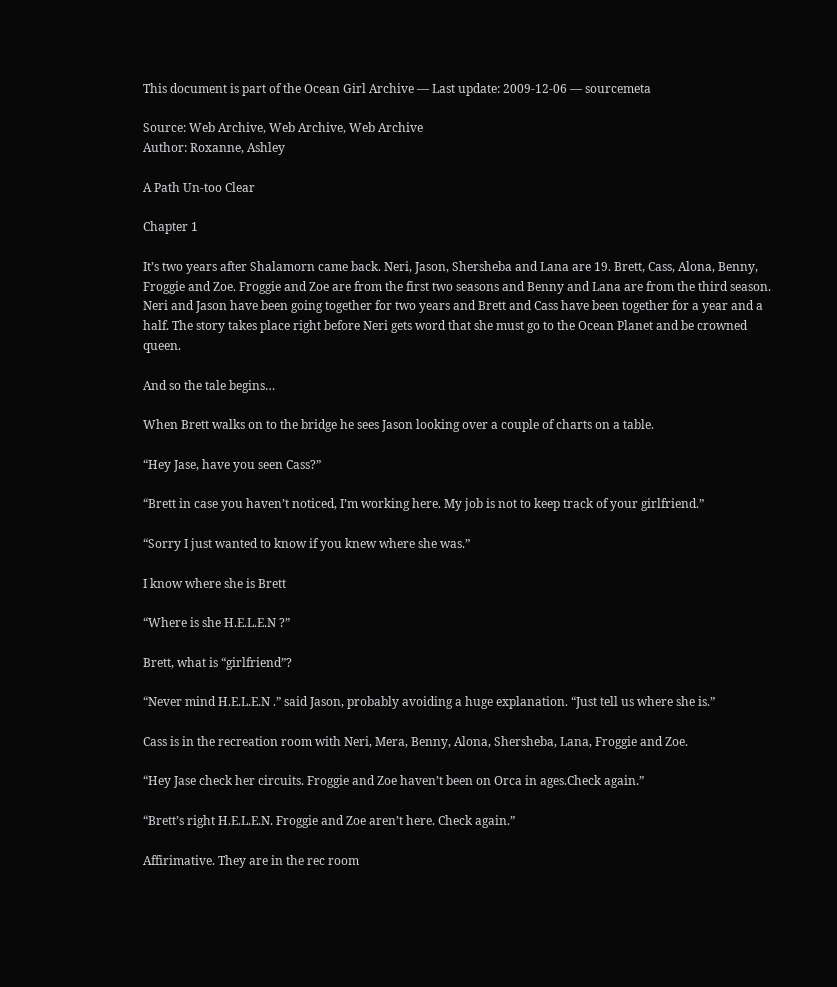This document is part of the Ocean Girl Archive — Last update: 2009-12-06 — sourcemeta

Source: Web Archive, Web Archive, Web Archive
Author: Roxanne, Ashley

A Path Un-too Clear

Chapter 1

It’s two years after Shalamorn came back. Neri, Jason, Shersheba and Lana are 19. Brett, Cass, Alona, Benny, Froggie and Zoe. Froggie and Zoe are from the first two seasons and Benny and Lana are from the third season. Neri and Jason have been going together for two years and Brett and Cass have been together for a year and a half. The story takes place right before Neri gets word that she must go to the Ocean Planet and be crowned queen.

And so the tale begins…

When Brett walks on to the bridge he sees Jason looking over a couple of charts on a table.

“Hey Jase, have you seen Cass?”

“Brett in case you haven’t noticed, I’m working here. My job is not to keep track of your girlfriend.”

“Sorry I just wanted to know if you knew where she was.”

I know where she is Brett

“Where is she H.E.L.E.N ?”

Brett, what is “girlfriend”?

“Never mind H.E.L.E.N .” said Jason, probably avoiding a huge explanation. “Just tell us where she is.”

Cass is in the recreation room with Neri, Mera, Benny, Alona, Shersheba, Lana, Froggie and Zoe.

“Hey Jase check her circuits. Froggie and Zoe haven’t been on Orca in ages.Check again.”

“Brett’s right H.E.L.E.N. Froggie and Zoe aren’t here. Check again.”

Affirimative. They are in the rec room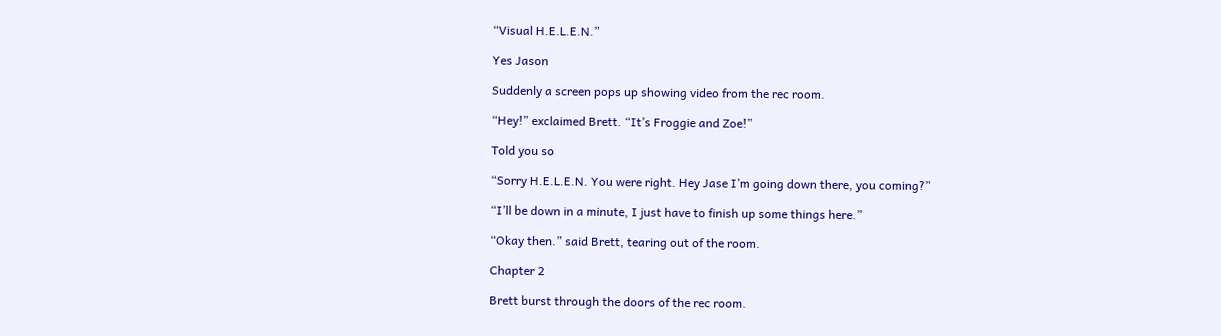“Visual H.E.L.E.N.”

Yes Jason

Suddenly a screen pops up showing video from the rec room.

“Hey!” exclaimed Brett. “It’s Froggie and Zoe!”

Told you so

“Sorry H.E.L.E.N. You were right. Hey Jase I’m going down there, you coming?”

“I’ll be down in a minute, I just have to finish up some things here.”

“Okay then.” said Brett, tearing out of the room.

Chapter 2

Brett burst through the doors of the rec room.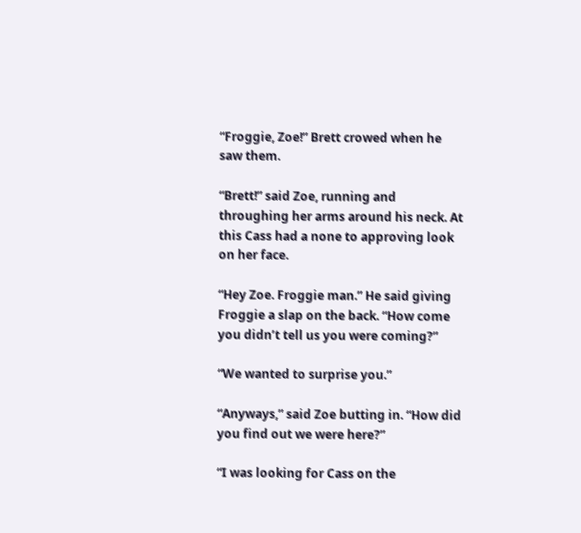“Froggie, Zoe!” Brett crowed when he saw them.

“Brett!” said Zoe, running and throughing her arms around his neck. At this Cass had a none to approving look on her face.

“Hey Zoe. Froggie man.” He said giving Froggie a slap on the back. “How come you didn’t tell us you were coming?”

“We wanted to surprise you.”

“Anyways,” said Zoe butting in. “How did you find out we were here?”

“I was looking for Cass on the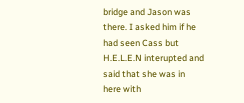bridge and Jason was there. I asked him if he had seen Cass but H.E.L.E.N interupted and said that she was in here with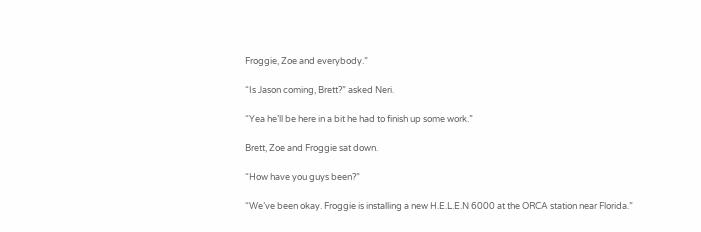Froggie, Zoe and everybody.”

“Is Jason coming, Brett?” asked Neri.

“Yea he’ll be here in a bit he had to finish up some work.”

Brett, Zoe and Froggie sat down.

“How have you guys been?”

“We’ve been okay. Froggie is installing a new H.E.L.E.N 6000 at the ORCA station near Florida.”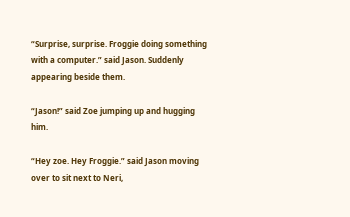“Surprise, surprise. Froggie doing something with a computer.” said Jason. Suddenly appearing beside them.

“Jason!” said Zoe jumping up and hugging him.

“Hey zoe. Hey Froggie.” said Jason moving over to sit next to Neri,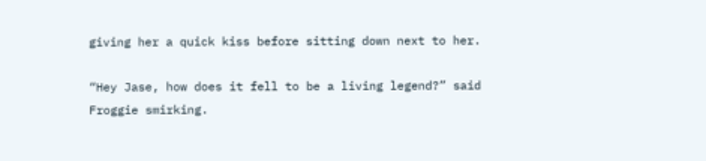giving her a quick kiss before sitting down next to her.

“Hey Jase, how does it fell to be a living legend?” said Froggie smirking.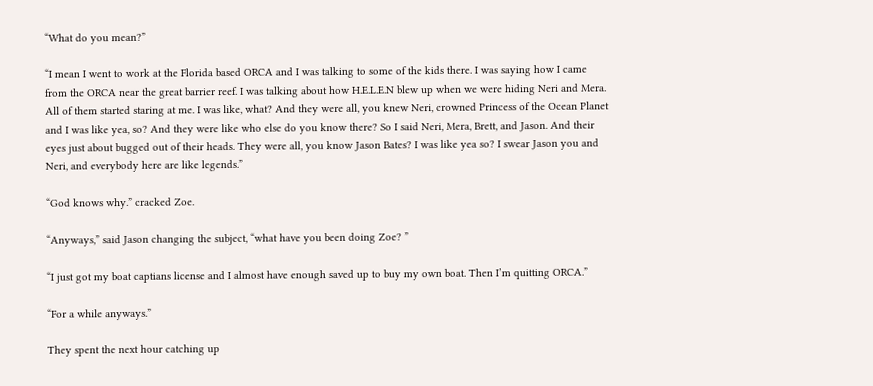“What do you mean?”

“I mean I went to work at the Florida based ORCA and I was talking to some of the kids there. I was saying how I came from the ORCA near the great barrier reef. I was talking about how H.E.L.E.N blew up when we were hiding Neri and Mera. All of them started staring at me. I was like, what? And they were all, you knew Neri, crowned Princess of the Ocean Planet and I was like yea, so? And they were like who else do you know there? So I said Neri, Mera, Brett, and Jason. And their eyes just about bugged out of their heads. They were all, you know Jason Bates? I was like yea so? I swear Jason you and Neri, and everybody here are like legends.”

“God knows why.” cracked Zoe.

“Anyways,” said Jason changing the subject, “what have you been doing Zoe? ”

“I just got my boat captians license and I almost have enough saved up to buy my own boat. Then I’m quitting ORCA.”

“For a while anyways.”

They spent the next hour catching up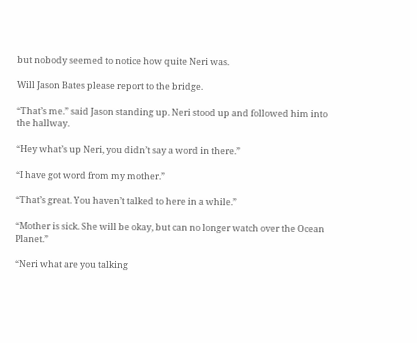but nobody seemed to notice how quite Neri was.

Will Jason Bates please report to the bridge.

“That’s me.” said Jason standing up. Neri stood up and followed him into the hallway.

“Hey what’s up Neri, you didn’t say a word in there.”

“I have got word from my mother.”

“That’s great. You haven’t talked to here in a while.”

“Mother is sick. She will be okay, but can no longer watch over the Ocean Planet.”

“Neri what are you talking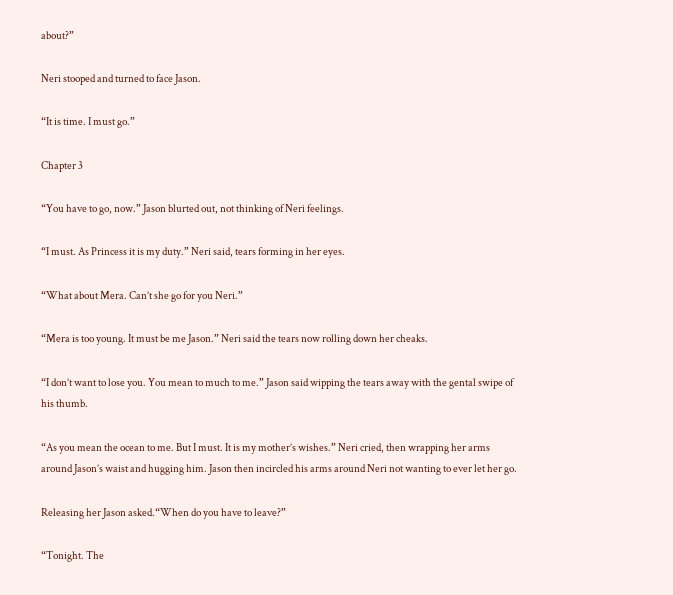about?”

Neri stooped and turned to face Jason.

“It is time. I must go.”

Chapter 3

“You have to go, now.” Jason blurted out, not thinking of Neri feelings.

“I must. As Princess it is my duty.” Neri said, tears forming in her eyes.

“What about Mera. Can’t she go for you Neri.”

“Mera is too young. It must be me Jason.” Neri said the tears now rolling down her cheaks.

“I don’t want to lose you. You mean to much to me.” Jason said wipping the tears away with the gental swipe of his thumb.

“As you mean the ocean to me. But I must. It is my mother’s wishes.” Neri cried, then wrapping her arms around Jason’s waist and hugging him. Jason then incircled his arms around Neri not wanting to ever let her go.

Releasing her Jason asked.“When do you have to leave?”

“Tonight. The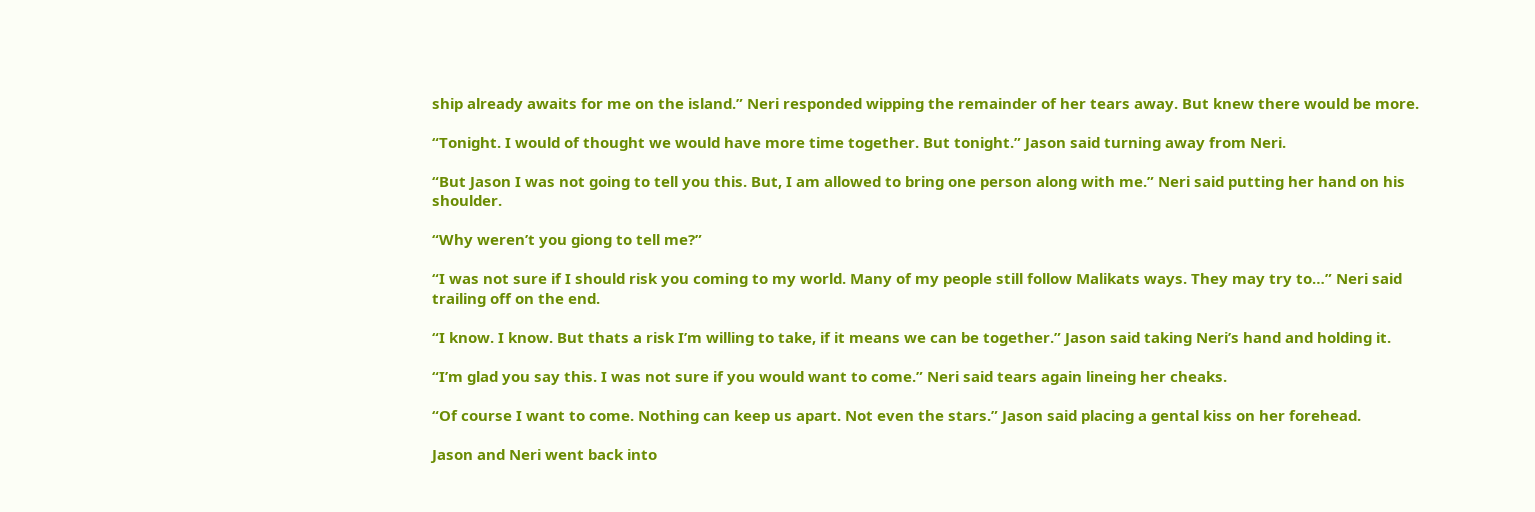ship already awaits for me on the island.” Neri responded wipping the remainder of her tears away. But knew there would be more.

“Tonight. I would of thought we would have more time together. But tonight.” Jason said turning away from Neri.

“But Jason I was not going to tell you this. But, I am allowed to bring one person along with me.” Neri said putting her hand on his shoulder.

“Why weren’t you giong to tell me?”

“I was not sure if I should risk you coming to my world. Many of my people still follow Malikats ways. They may try to…” Neri said trailing off on the end.

“I know. I know. But thats a risk I’m willing to take, if it means we can be together.” Jason said taking Neri’s hand and holding it.

“I’m glad you say this. I was not sure if you would want to come.” Neri said tears again lineing her cheaks.

“Of course I want to come. Nothing can keep us apart. Not even the stars.” Jason said placing a gental kiss on her forehead.

Jason and Neri went back into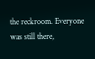the reckroom. Everyone was still there,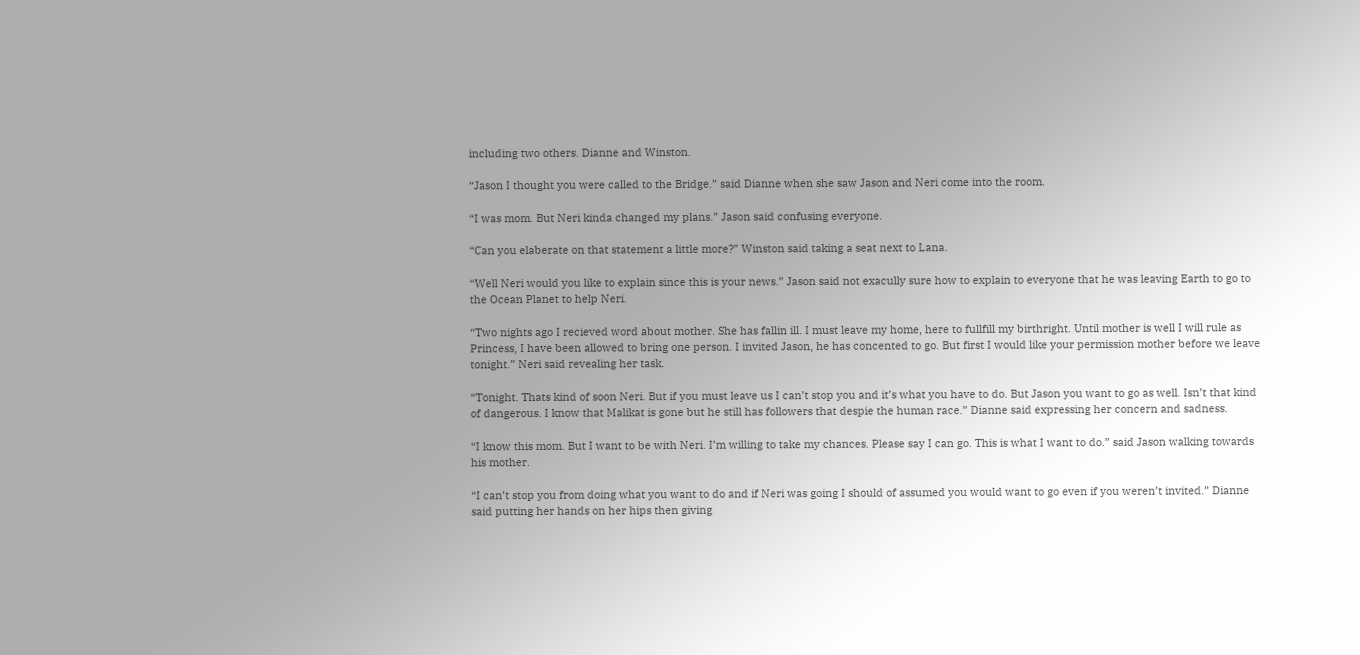including two others. Dianne and Winston.

“Jason I thought you were called to the Bridge.” said Dianne when she saw Jason and Neri come into the room.

“I was mom. But Neri kinda changed my plans.” Jason said confusing everyone.

“Can you elaberate on that statement a little more?” Winston said taking a seat next to Lana.

“Well Neri would you like to explain since this is your news.” Jason said not exacully sure how to explain to everyone that he was leaving Earth to go to the Ocean Planet to help Neri.

“Two nights ago I recieved word about mother. She has fallin ill. I must leave my home, here to fullfill my birthright. Until mother is well I will rule as Princess, I have been allowed to bring one person. I invited Jason, he has concented to go. But first I would like your permission mother before we leave tonight.” Neri said revealing her task.

“Tonight. Thats kind of soon Neri. But if you must leave us I can’t stop you and it’s what you have to do. But Jason you want to go as well. Isn’t that kind of dangerous. I know that Malikat is gone but he still has followers that despie the human race.” Dianne said expressing her concern and sadness.

“I know this mom. But I want to be with Neri. I’m willing to take my chances. Please say I can go. This is what I want to do.” said Jason walking towards his mother.

“I can’t stop you from doing what you want to do and if Neri was going I should of assumed you would want to go even if you weren’t invited.” Dianne said putting her hands on her hips then giving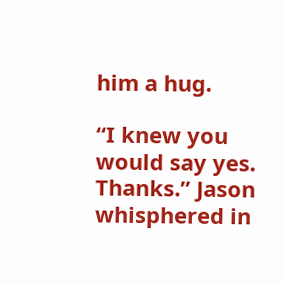him a hug.

“I knew you would say yes. Thanks.” Jason whisphered in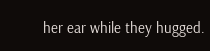her ear while they hugged.